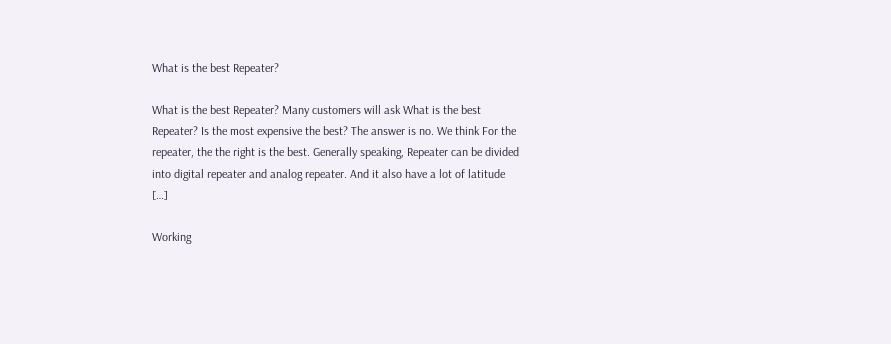What is the best Repeater?

What is the best Repeater? Many customers will ask What is the best Repeater? Is the most expensive the best? The answer is no. We think For the repeater, the the right is the best. Generally speaking, Repeater can be divided into digital repeater and analog repeater. And it also have a lot of latitude […]

Working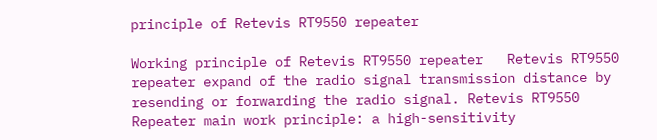principle of Retevis RT9550 repeater

Working principle of Retevis RT9550 repeater   Retevis RT9550 repeater expand of the radio signal transmission distance by resending or forwarding the radio signal. Retevis RT9550 Repeater main work principle: a high-sensitivity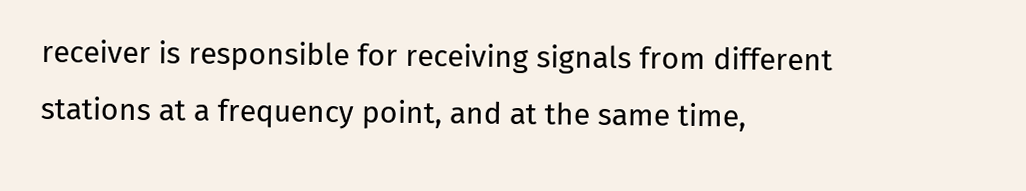receiver is responsible for receiving signals from different stations at a frequency point, and at the same time,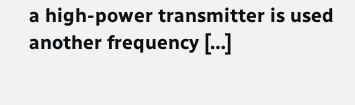a high-power transmitter is used another frequency […]